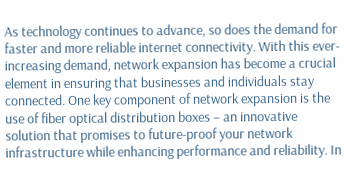As technology continues to advance, so does the demand for faster and more reliable internet connectivity. With this ever-increasing demand, network expansion has become a crucial element in ensuring that businesses and individuals stay connected. One key component of network expansion is the use of fiber optical distribution boxes – an innovative solution that promises to future-proof your network infrastructure while enhancing performance and reliability. In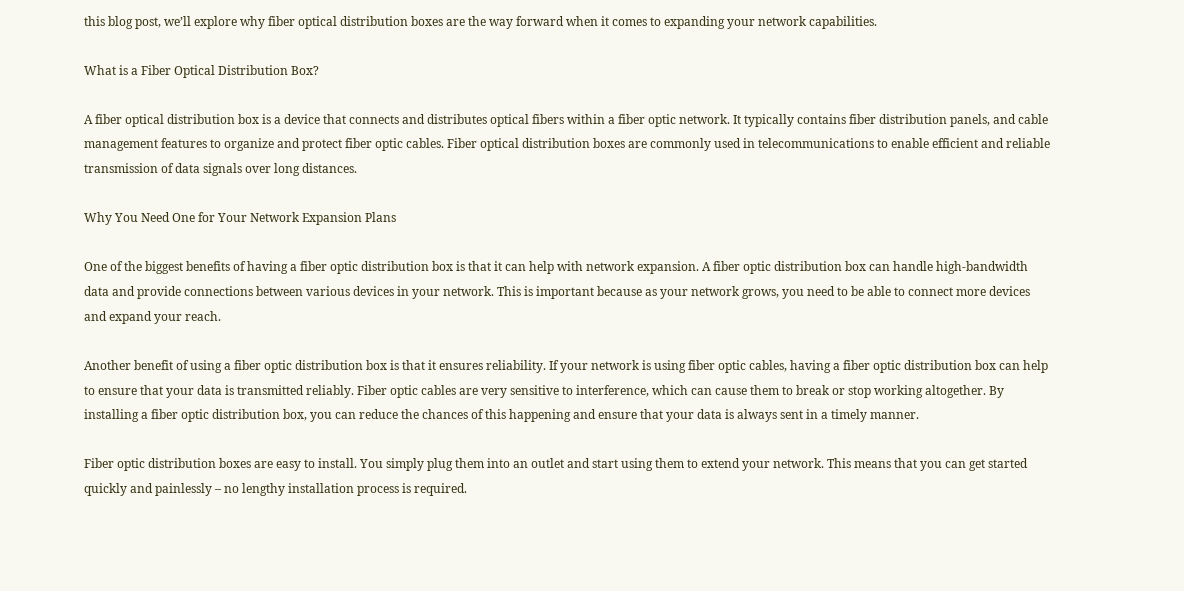this blog post, we’ll explore why fiber optical distribution boxes are the way forward when it comes to expanding your network capabilities.

What is a Fiber Optical Distribution Box?

A fiber optical distribution box is a device that connects and distributes optical fibers within a fiber optic network. It typically contains fiber distribution panels, and cable management features to organize and protect fiber optic cables. Fiber optical distribution boxes are commonly used in telecommunications to enable efficient and reliable transmission of data signals over long distances.

Why You Need One for Your Network Expansion Plans

One of the biggest benefits of having a fiber optic distribution box is that it can help with network expansion. A fiber optic distribution box can handle high-bandwidth data and provide connections between various devices in your network. This is important because as your network grows, you need to be able to connect more devices and expand your reach.

Another benefit of using a fiber optic distribution box is that it ensures reliability. If your network is using fiber optic cables, having a fiber optic distribution box can help to ensure that your data is transmitted reliably. Fiber optic cables are very sensitive to interference, which can cause them to break or stop working altogether. By installing a fiber optic distribution box, you can reduce the chances of this happening and ensure that your data is always sent in a timely manner.

Fiber optic distribution boxes are easy to install. You simply plug them into an outlet and start using them to extend your network. This means that you can get started quickly and painlessly – no lengthy installation process is required.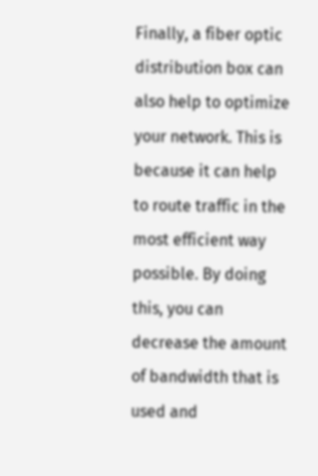Finally, a fiber optic distribution box can also help to optimize your network. This is because it can help to route traffic in the most efficient way possible. By doing this, you can decrease the amount of bandwidth that is used and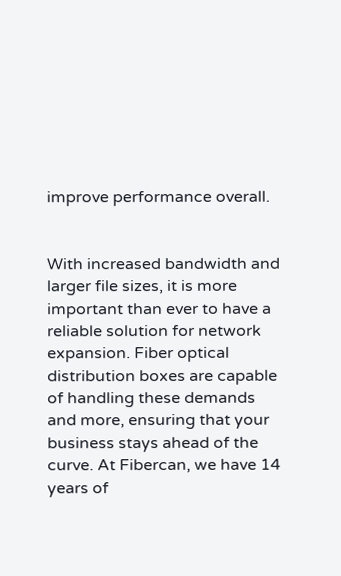improve performance overall.


With increased bandwidth and larger file sizes, it is more important than ever to have a reliable solution for network expansion. Fiber optical distribution boxes are capable of handling these demands and more, ensuring that your business stays ahead of the curve. At Fibercan, we have 14 years of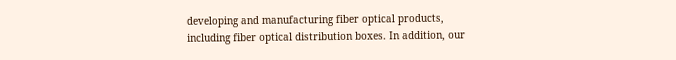developing and manufacturing fiber optical products, including fiber optical distribution boxes. In addition, our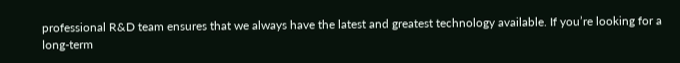professional R&D team ensures that we always have the latest and greatest technology available. If you’re looking for a long-term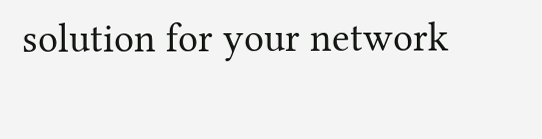solution for your network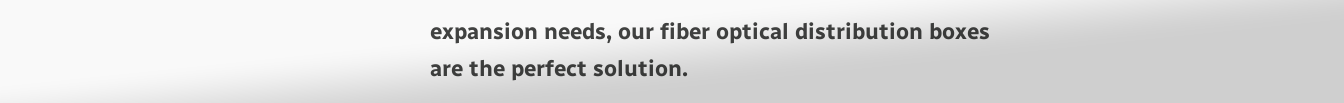expansion needs, our fiber optical distribution boxes are the perfect solution.